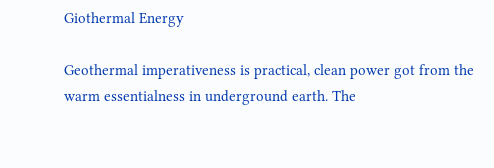Giothermal Energy

Geothermal imperativeness is practical, clean power got from the warm essentialness in underground earth. The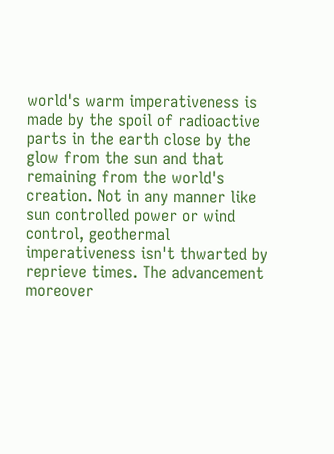world's warm imperativeness is made by the spoil of radioactive parts in the earth close by the glow from the sun and that remaining from the world's creation. Not in any manner like sun controlled power or wind control, geothermal imperativeness isn't thwarted by reprieve times. The advancement moreover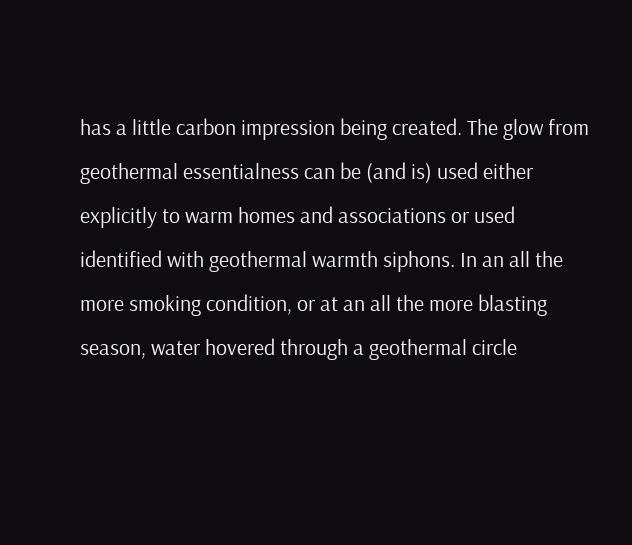has a little carbon impression being created. The glow from geothermal essentialness can be (and is) used either explicitly to warm homes and associations or used identified with geothermal warmth siphons. In an all the more smoking condition, or at an all the more blasting season, water hovered through a geothermal circle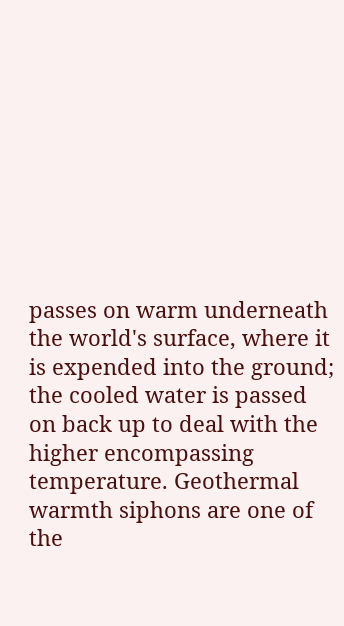passes on warm underneath the world's surface, where it is expended into the ground; the cooled water is passed on back up to deal with the higher encompassing temperature. Geothermal warmth siphons are one of the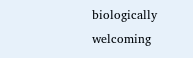biologically welcoming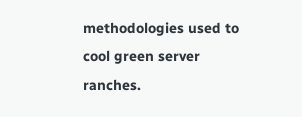methodologies used to cool green server ranches.